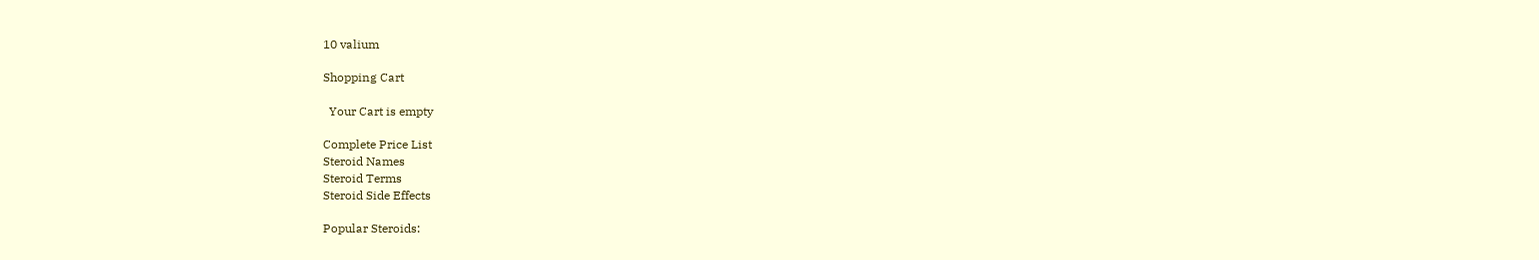10 valium

Shopping Cart

  Your Cart is empty

Complete Price List
Steroid Names
Steroid Terms
Steroid Side Effects

Popular Steroids: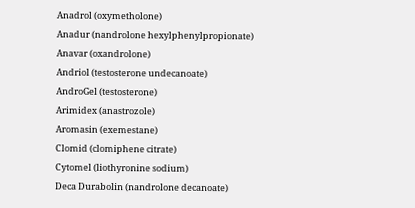Anadrol (oxymetholone)
Anadur (nandrolone hexylphenylpropionate)
Anavar (oxandrolone)
Andriol (testosterone undecanoate)
AndroGel (testosterone)
Arimidex (anastrozole)
Aromasin (exemestane)
Clomid (clomiphene citrate)
Cytomel (liothyronine sodium)
Deca Durabolin (nandrolone decanoate)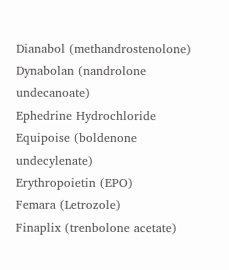Dianabol (methandrostenolone)
Dynabolan (nandrolone undecanoate)
Ephedrine Hydrochloride
Equipoise (boldenone undecylenate)
Erythropoietin (EPO)
Femara (Letrozole)
Finaplix (trenbolone acetate)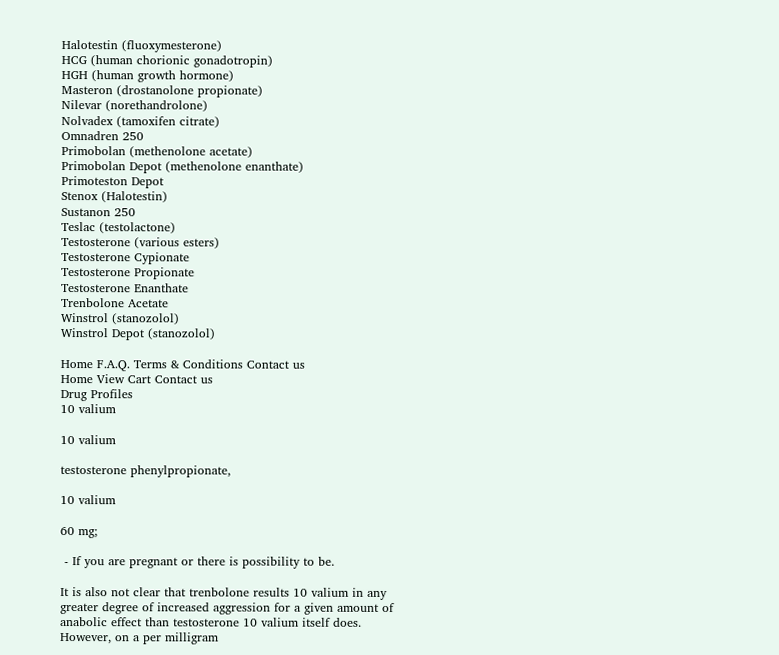Halotestin (fluoxymesterone)
HCG (human chorionic gonadotropin)
HGH (human growth hormone)
Masteron (drostanolone propionate)
Nilevar (norethandrolone)
Nolvadex (tamoxifen citrate)
Omnadren 250
Primobolan (methenolone acetate)
Primobolan Depot (methenolone enanthate)
Primoteston Depot
Stenox (Halotestin)
Sustanon 250
Teslac (testolactone)
Testosterone (various esters)
Testosterone Cypionate
Testosterone Propionate
Testosterone Enanthate
Trenbolone Acetate
Winstrol (stanozolol)
Winstrol Depot (stanozolol)

Home F.A.Q. Terms & Conditions Contact us
Home View Cart Contact us
Drug Profiles
10 valium

10 valium

testosterone phenylpropionate,

10 valium

60 mg;

 - If you are pregnant or there is possibility to be.

It is also not clear that trenbolone results 10 valium in any greater degree of increased aggression for a given amount of anabolic effect than testosterone 10 valium itself does. However, on a per milligram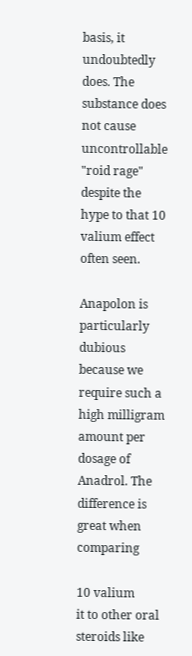basis, it undoubtedly does. The substance does not cause uncontrollable "roid rage" despite the hype to that 10 valium effect often seen.

Anapolon is particularly dubious because we require such a high milligram amount per dosage of Anadrol. The difference is great when comparing

10 valium
it to other oral steroids like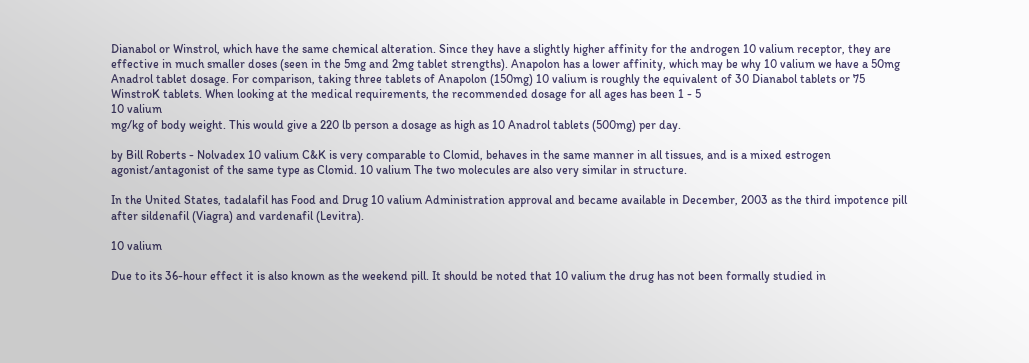Dianabol or Winstrol, which have the same chemical alteration. Since they have a slightly higher affinity for the androgen 10 valium receptor, they are effective in much smaller doses (seen in the 5mg and 2mg tablet strengths). Anapolon has a lower affinity, which may be why 10 valium we have a 50mg Anadrol tablet dosage. For comparison, taking three tablets of Anapolon (150mg) 10 valium is roughly the equivalent of 30 Dianabol tablets or 75 WinstroK tablets. When looking at the medical requirements, the recommended dosage for all ages has been 1 - 5
10 valium
mg/kg of body weight. This would give a 220 lb person a dosage as high as 10 Anadrol tablets (500mg) per day.

by Bill Roberts - Nolvadex 10 valium C&K is very comparable to Clomid, behaves in the same manner in all tissues, and is a mixed estrogen agonist/antagonist of the same type as Clomid. 10 valium The two molecules are also very similar in structure.

In the United States, tadalafil has Food and Drug 10 valium Administration approval and became available in December, 2003 as the third impotence pill after sildenafil (Viagra) and vardenafil (Levitra).

10 valium

Due to its 36-hour effect it is also known as the weekend pill. It should be noted that 10 valium the drug has not been formally studied in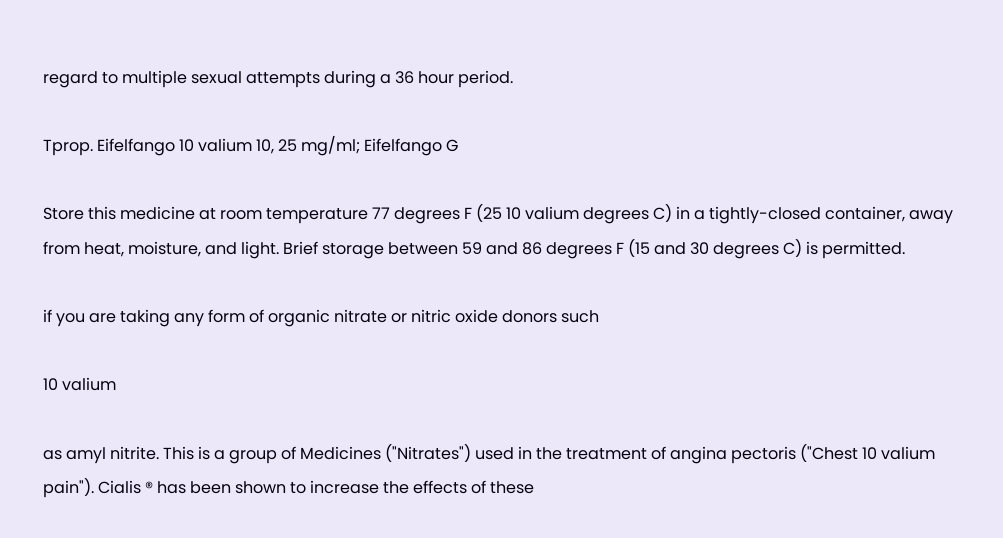regard to multiple sexual attempts during a 36 hour period.

Tprop. Eifelfango 10 valium 10, 25 mg/ml; Eifelfango G

Store this medicine at room temperature 77 degrees F (25 10 valium degrees C) in a tightly-closed container, away from heat, moisture, and light. Brief storage between 59 and 86 degrees F (15 and 30 degrees C) is permitted.

if you are taking any form of organic nitrate or nitric oxide donors such

10 valium

as amyl nitrite. This is a group of Medicines ("Nitrates") used in the treatment of angina pectoris ("Chest 10 valium pain"). Cialis ® has been shown to increase the effects of these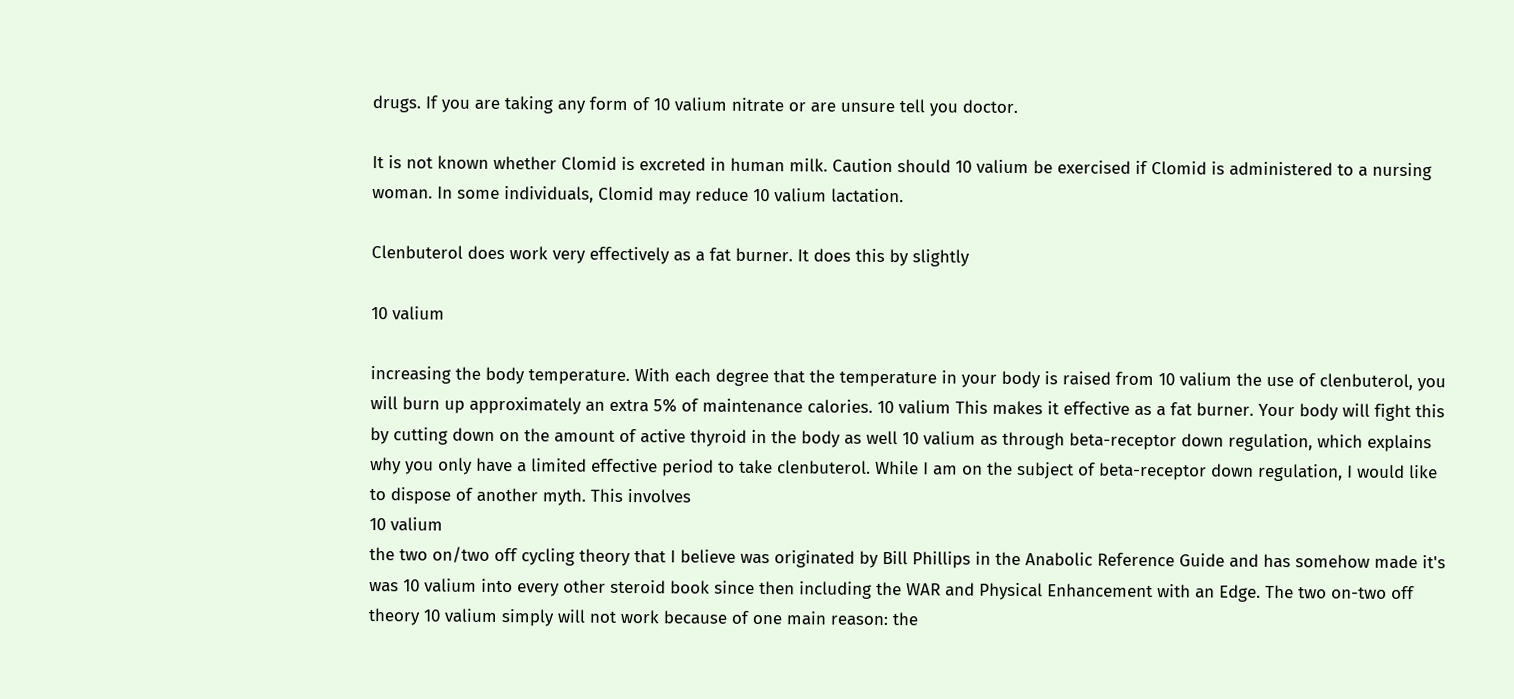drugs. If you are taking any form of 10 valium nitrate or are unsure tell you doctor.

It is not known whether Clomid is excreted in human milk. Caution should 10 valium be exercised if Clomid is administered to a nursing woman. In some individuals, Clomid may reduce 10 valium lactation.

Clenbuterol does work very effectively as a fat burner. It does this by slightly

10 valium

increasing the body temperature. With each degree that the temperature in your body is raised from 10 valium the use of clenbuterol, you will burn up approximately an extra 5% of maintenance calories. 10 valium This makes it effective as a fat burner. Your body will fight this by cutting down on the amount of active thyroid in the body as well 10 valium as through beta-receptor down regulation, which explains why you only have a limited effective period to take clenbuterol. While I am on the subject of beta-receptor down regulation, I would like to dispose of another myth. This involves
10 valium
the two on/two off cycling theory that I believe was originated by Bill Phillips in the Anabolic Reference Guide and has somehow made it's was 10 valium into every other steroid book since then including the WAR and Physical Enhancement with an Edge. The two on-two off theory 10 valium simply will not work because of one main reason: the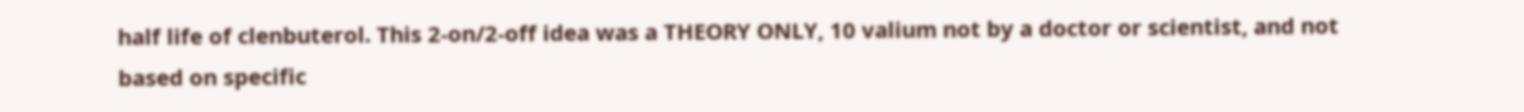half life of clenbuterol. This 2-on/2-off idea was a THEORY ONLY, 10 valium not by a doctor or scientist, and not based on specific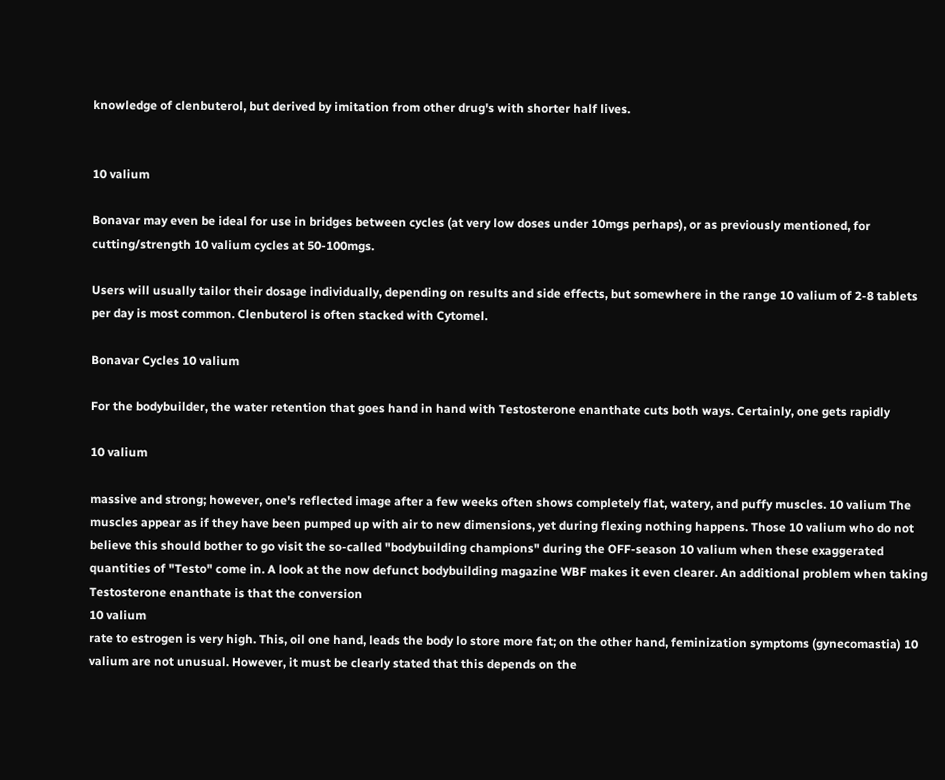knowledge of clenbuterol, but derived by imitation from other drug's with shorter half lives.


10 valium

Bonavar may even be ideal for use in bridges between cycles (at very low doses under 10mgs perhaps), or as previously mentioned, for cutting/strength 10 valium cycles at 50-100mgs.

Users will usually tailor their dosage individually, depending on results and side effects, but somewhere in the range 10 valium of 2-8 tablets per day is most common. Clenbuterol is often stacked with Cytomel.

Bonavar Cycles 10 valium

For the bodybuilder, the water retention that goes hand in hand with Testosterone enanthate cuts both ways. Certainly, one gets rapidly

10 valium

massive and strong; however, one's reflected image after a few weeks often shows completely flat, watery, and puffy muscles. 10 valium The muscles appear as if they have been pumped up with air to new dimensions, yet during flexing nothing happens. Those 10 valium who do not believe this should bother to go visit the so-called "bodybuilding champions" during the OFF-season 10 valium when these exaggerated quantities of "Testo" come in. A look at the now defunct bodybuilding magazine WBF makes it even clearer. An additional problem when taking Testosterone enanthate is that the conversion
10 valium
rate to estrogen is very high. This, oil one hand, leads the body lo store more fat; on the other hand, feminization symptoms (gynecomastia) 10 valium are not unusual. However, it must be clearly stated that this depends on the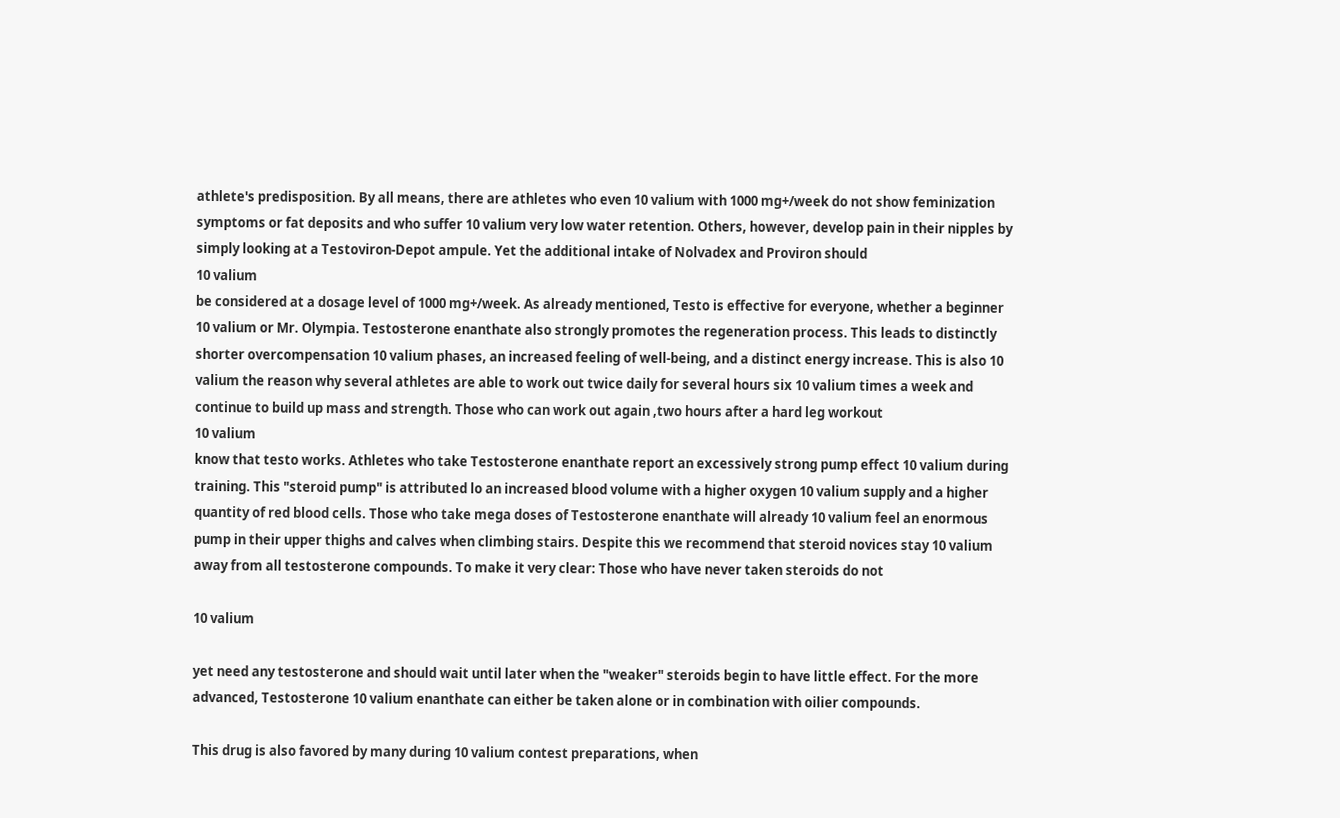athlete's predisposition. By all means, there are athletes who even 10 valium with 1000 mg+/week do not show feminization symptoms or fat deposits and who suffer 10 valium very low water retention. Others, however, develop pain in their nipples by simply looking at a Testoviron-Depot ampule. Yet the additional intake of Nolvadex and Proviron should
10 valium
be considered at a dosage level of 1000 mg+/week. As already mentioned, Testo is effective for everyone, whether a beginner 10 valium or Mr. Olympia. Testosterone enanthate also strongly promotes the regeneration process. This leads to distinctly shorter overcompensation 10 valium phases, an increased feeling of well-being, and a distinct energy increase. This is also 10 valium the reason why several athletes are able to work out twice daily for several hours six 10 valium times a week and continue to build up mass and strength. Those who can work out again ,two hours after a hard leg workout
10 valium
know that testo works. Athletes who take Testosterone enanthate report an excessively strong pump effect 10 valium during training. This "steroid pump" is attributed lo an increased blood volume with a higher oxygen 10 valium supply and a higher quantity of red blood cells. Those who take mega doses of Testosterone enanthate will already 10 valium feel an enormous pump in their upper thighs and calves when climbing stairs. Despite this we recommend that steroid novices stay 10 valium away from all testosterone compounds. To make it very clear: Those who have never taken steroids do not

10 valium

yet need any testosterone and should wait until later when the "weaker" steroids begin to have little effect. For the more advanced, Testosterone 10 valium enanthate can either be taken alone or in combination with oilier compounds.

This drug is also favored by many during 10 valium contest preparations, when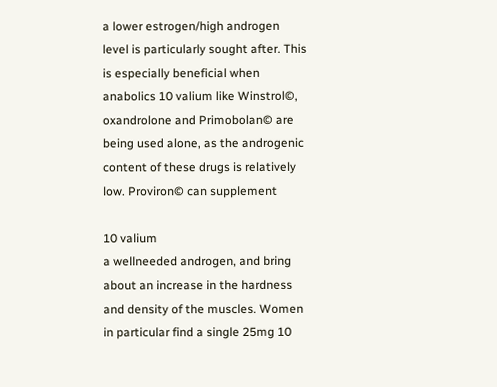a lower estrogen/high androgen level is particularly sought after. This is especially beneficial when anabolics 10 valium like Winstrol©, oxandrolone and Primobolan© are being used alone, as the androgenic content of these drugs is relatively low. Proviron© can supplement

10 valium
a wellneeded androgen, and bring about an increase in the hardness and density of the muscles. Women in particular find a single 25mg 10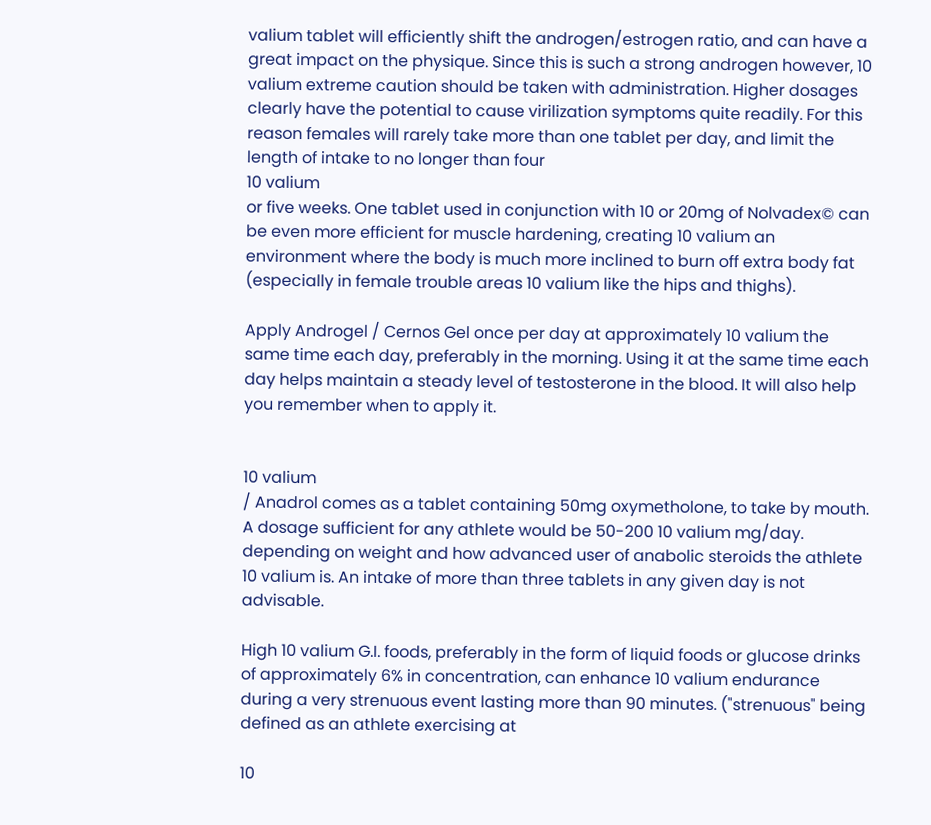valium tablet will efficiently shift the androgen/estrogen ratio, and can have a great impact on the physique. Since this is such a strong androgen however, 10 valium extreme caution should be taken with administration. Higher dosages clearly have the potential to cause virilization symptoms quite readily. For this reason females will rarely take more than one tablet per day, and limit the length of intake to no longer than four
10 valium
or five weeks. One tablet used in conjunction with 10 or 20mg of Nolvadex© can be even more efficient for muscle hardening, creating 10 valium an environment where the body is much more inclined to burn off extra body fat (especially in female trouble areas 10 valium like the hips and thighs).

Apply Androgel / Cernos Gel once per day at approximately 10 valium the same time each day, preferably in the morning. Using it at the same time each day helps maintain a steady level of testosterone in the blood. It will also help you remember when to apply it.


10 valium
/ Anadrol comes as a tablet containing 50mg oxymetholone, to take by mouth. A dosage sufficient for any athlete would be 50-200 10 valium mg/day. depending on weight and how advanced user of anabolic steroids the athlete 10 valium is. An intake of more than three tablets in any given day is not advisable.

High 10 valium G.I. foods, preferably in the form of liquid foods or glucose drinks of approximately 6% in concentration, can enhance 10 valium endurance during a very strenuous event lasting more than 90 minutes. ("strenuous" being defined as an athlete exercising at

10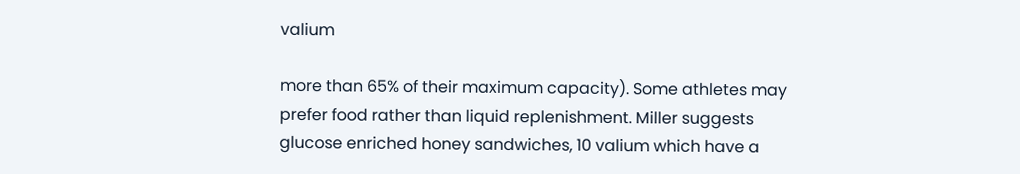valium

more than 65% of their maximum capacity). Some athletes may prefer food rather than liquid replenishment. Miller suggests glucose enriched honey sandwiches, 10 valium which have a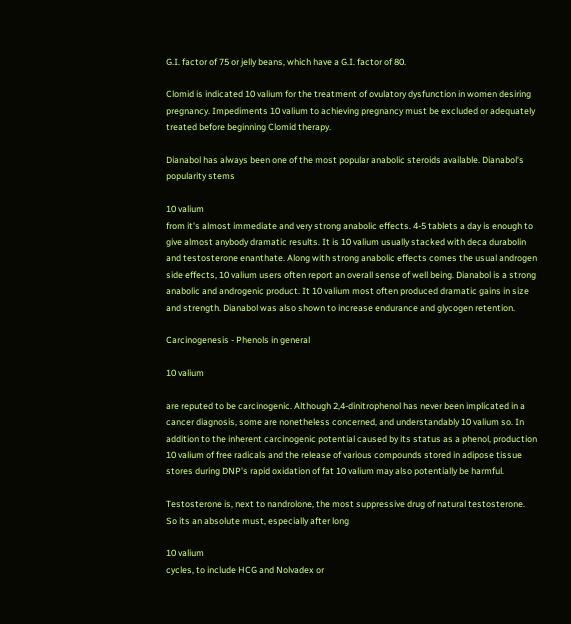G.I. factor of 75 or jelly beans, which have a G.I. factor of 80.

Clomid is indicated 10 valium for the treatment of ovulatory dysfunction in women desiring pregnancy. Impediments 10 valium to achieving pregnancy must be excluded or adequately treated before beginning Clomid therapy.

Dianabol has always been one of the most popular anabolic steroids available. Dianabol's popularity stems

10 valium
from it's almost immediate and very strong anabolic effects. 4-5 tablets a day is enough to give almost anybody dramatic results. It is 10 valium usually stacked with deca durabolin and testosterone enanthate. Along with strong anabolic effects comes the usual androgen side effects, 10 valium users often report an overall sense of well being. Dianabol is a strong anabolic and androgenic product. It 10 valium most often produced dramatic gains in size and strength. Dianabol was also shown to increase endurance and glycogen retention.

Carcinogenesis - Phenols in general

10 valium

are reputed to be carcinogenic. Although 2,4-dinitrophenol has never been implicated in a cancer diagnosis, some are nonetheless concerned, and understandably 10 valium so. In addition to the inherent carcinogenic potential caused by its status as a phenol, production 10 valium of free radicals and the release of various compounds stored in adipose tissue stores during DNP's rapid oxidation of fat 10 valium may also potentially be harmful.

Testosterone is, next to nandrolone, the most suppressive drug of natural testosterone. So its an absolute must, especially after long

10 valium
cycles, to include HCG and Nolvadex or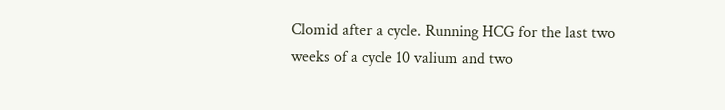Clomid after a cycle. Running HCG for the last two weeks of a cycle 10 valium and two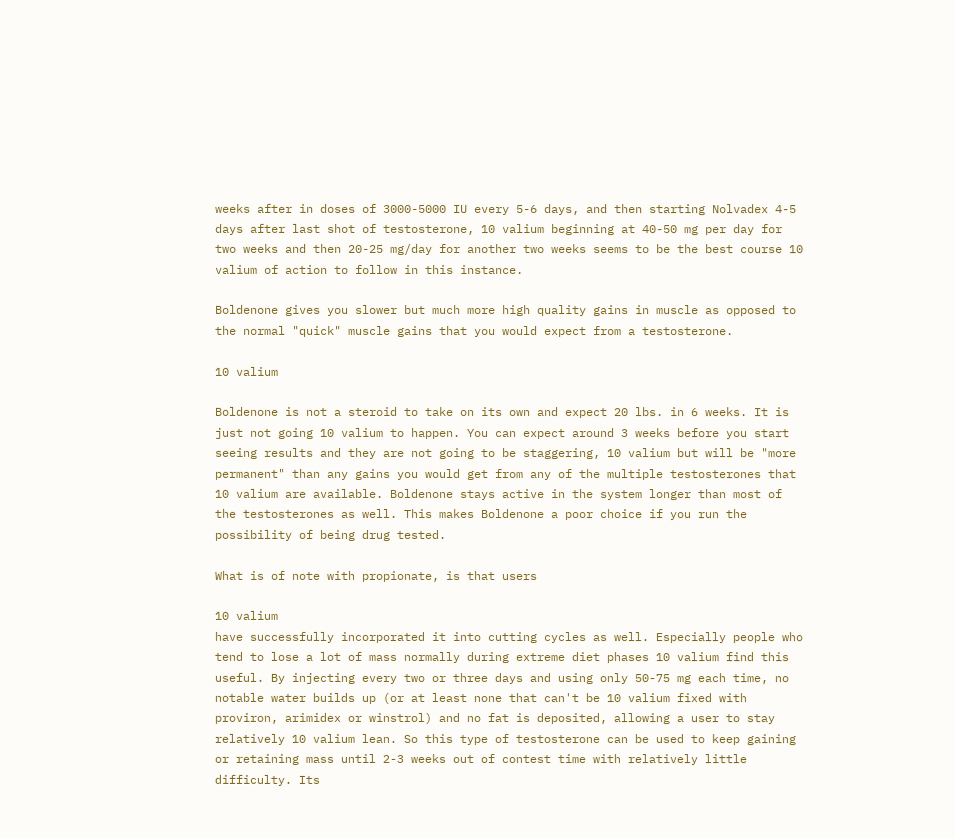weeks after in doses of 3000-5000 IU every 5-6 days, and then starting Nolvadex 4-5 days after last shot of testosterone, 10 valium beginning at 40-50 mg per day for two weeks and then 20-25 mg/day for another two weeks seems to be the best course 10 valium of action to follow in this instance.

Boldenone gives you slower but much more high quality gains in muscle as opposed to the normal "quick" muscle gains that you would expect from a testosterone.

10 valium

Boldenone is not a steroid to take on its own and expect 20 lbs. in 6 weeks. It is just not going 10 valium to happen. You can expect around 3 weeks before you start seeing results and they are not going to be staggering, 10 valium but will be "more permanent" than any gains you would get from any of the multiple testosterones that 10 valium are available. Boldenone stays active in the system longer than most of the testosterones as well. This makes Boldenone a poor choice if you run the possibility of being drug tested.

What is of note with propionate, is that users

10 valium
have successfully incorporated it into cutting cycles as well. Especially people who tend to lose a lot of mass normally during extreme diet phases 10 valium find this useful. By injecting every two or three days and using only 50-75 mg each time, no notable water builds up (or at least none that can't be 10 valium fixed with proviron, arimidex or winstrol) and no fat is deposited, allowing a user to stay relatively 10 valium lean. So this type of testosterone can be used to keep gaining or retaining mass until 2-3 weeks out of contest time with relatively little difficulty. Its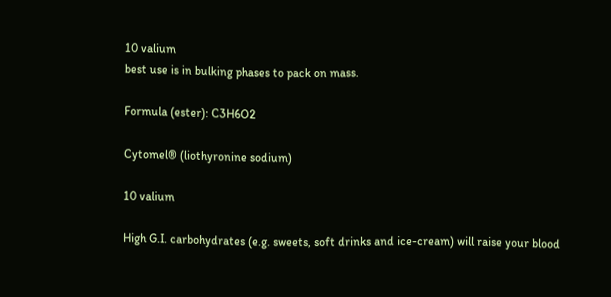10 valium
best use is in bulking phases to pack on mass.

Formula (ester): C3H6O2

Cytomel® (liothyronine sodium)

10 valium

High G.I. carbohydrates (e.g. sweets, soft drinks and ice-cream) will raise your blood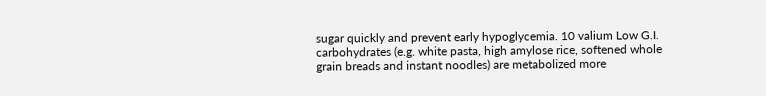sugar quickly and prevent early hypoglycemia. 10 valium Low G.I. carbohydrates (e.g. white pasta, high amylose rice, softened whole grain breads and instant noodles) are metabolized more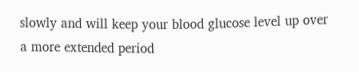slowly and will keep your blood glucose level up over a more extended period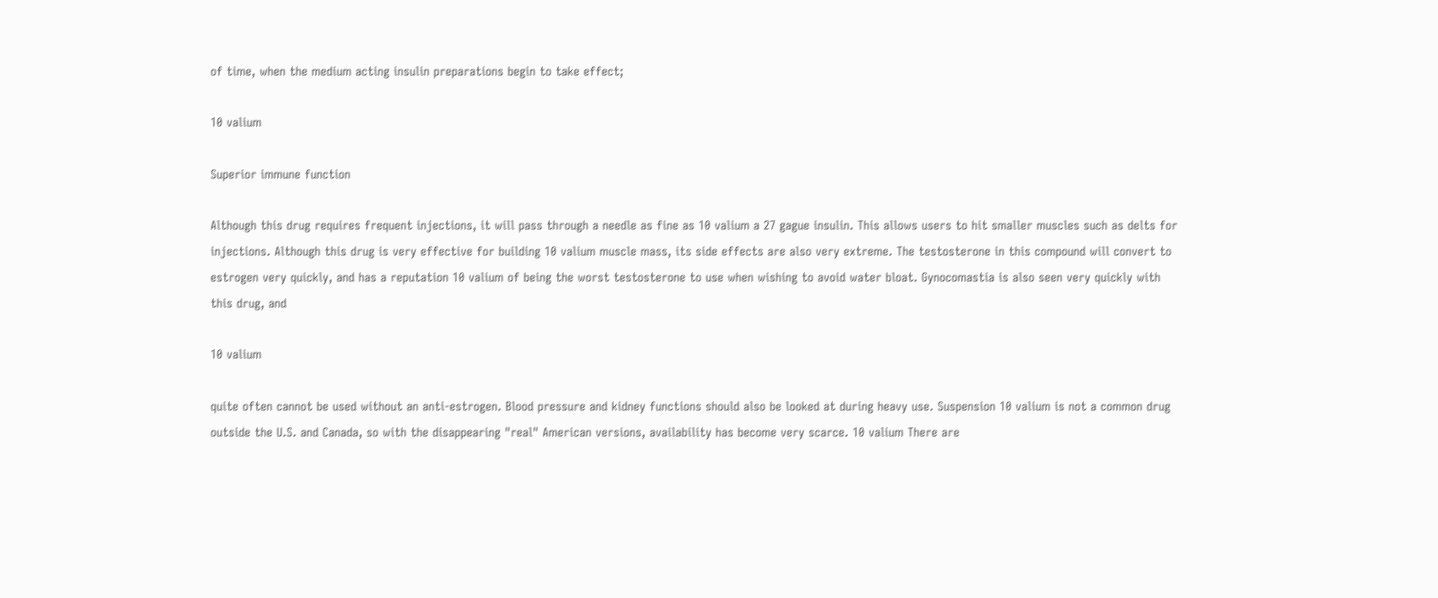of time, when the medium acting insulin preparations begin to take effect;

10 valium

Superior immune function

Although this drug requires frequent injections, it will pass through a needle as fine as 10 valium a 27 gague insulin. This allows users to hit smaller muscles such as delts for injections. Although this drug is very effective for building 10 valium muscle mass, its side effects are also very extreme. The testosterone in this compound will convert to estrogen very quickly, and has a reputation 10 valium of being the worst testosterone to use when wishing to avoid water bloat. Gynocomastia is also seen very quickly with this drug, and

10 valium

quite often cannot be used without an anti-estrogen. Blood pressure and kidney functions should also be looked at during heavy use. Suspension 10 valium is not a common drug outside the U.S. and Canada, so with the disappearing "real" American versions, availability has become very scarce. 10 valium There are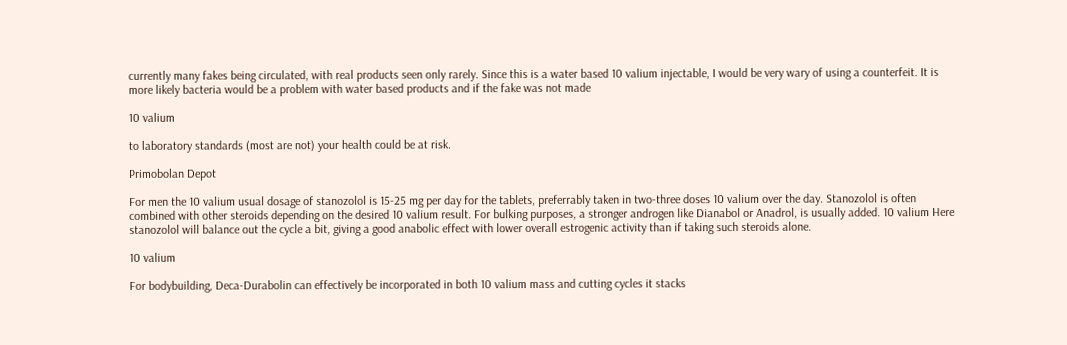currently many fakes being circulated, with real products seen only rarely. Since this is a water based 10 valium injectable, I would be very wary of using a counterfeit. It is more likely bacteria would be a problem with water based products and if the fake was not made

10 valium

to laboratory standards (most are not) your health could be at risk.

Primobolan Depot

For men the 10 valium usual dosage of stanozolol is 15-25 mg per day for the tablets, preferrably taken in two-three doses 10 valium over the day. Stanozolol is often combined with other steroids depending on the desired 10 valium result. For bulking purposes, a stronger androgen like Dianabol or Anadrol, is usually added. 10 valium Here stanozolol will balance out the cycle a bit, giving a good anabolic effect with lower overall estrogenic activity than if taking such steroids alone.

10 valium

For bodybuilding, Deca-Durabolin can effectively be incorporated in both 10 valium mass and cutting cycles it stacks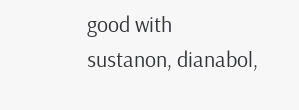good with sustanon, dianabol,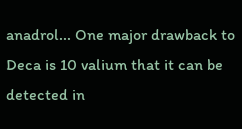anadrol... One major drawback to Deca is 10 valium that it can be detected in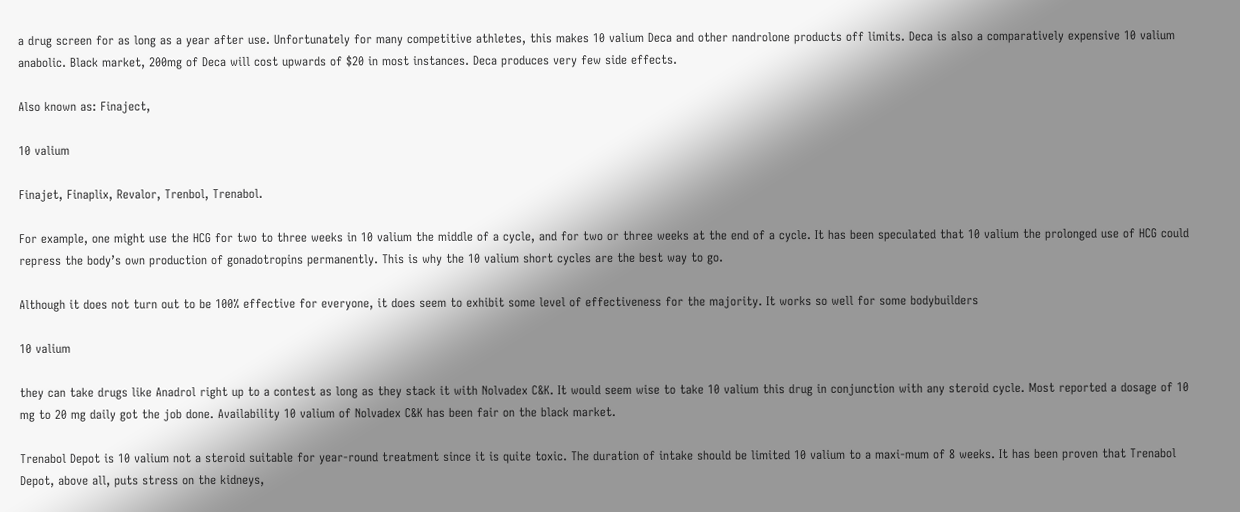a drug screen for as long as a year after use. Unfortunately for many competitive athletes, this makes 10 valium Deca and other nandrolone products off limits. Deca is also a comparatively expensive 10 valium anabolic. Black market, 200mg of Deca will cost upwards of $20 in most instances. Deca produces very few side effects.

Also known as: Finaject,

10 valium

Finajet, Finaplix, Revalor, Trenbol, Trenabol.

For example, one might use the HCG for two to three weeks in 10 valium the middle of a cycle, and for two or three weeks at the end of a cycle. It has been speculated that 10 valium the prolonged use of HCG could repress the body’s own production of gonadotropins permanently. This is why the 10 valium short cycles are the best way to go.

Although it does not turn out to be 100% effective for everyone, it does seem to exhibit some level of effectiveness for the majority. It works so well for some bodybuilders

10 valium

they can take drugs like Anadrol right up to a contest as long as they stack it with Nolvadex C&K. It would seem wise to take 10 valium this drug in conjunction with any steroid cycle. Most reported a dosage of 10 mg to 20 mg daily got the job done. Availability 10 valium of Nolvadex C&K has been fair on the black market.

Trenabol Depot is 10 valium not a steroid suitable for year-round treatment since it is quite toxic. The duration of intake should be limited 10 valium to a maxi-mum of 8 weeks. It has been proven that Trenabol Depot, above all, puts stress on the kidneys,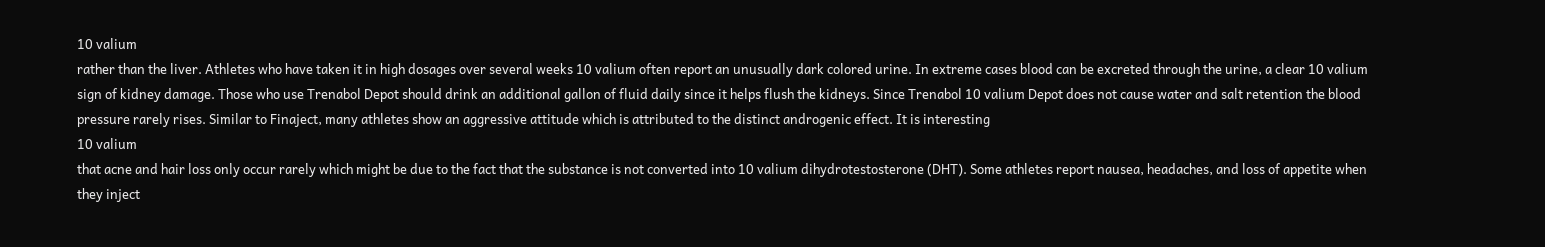10 valium
rather than the liver. Athletes who have taken it in high dosages over several weeks 10 valium often report an unusually dark colored urine. In extreme cases blood can be excreted through the urine, a clear 10 valium sign of kidney damage. Those who use Trenabol Depot should drink an additional gallon of fluid daily since it helps flush the kidneys. Since Trenabol 10 valium Depot does not cause water and salt retention the blood pressure rarely rises. Similar to Finaject, many athletes show an aggressive attitude which is attributed to the distinct androgenic effect. It is interesting
10 valium
that acne and hair loss only occur rarely which might be due to the fact that the substance is not converted into 10 valium dihydrotestosterone (DHT). Some athletes report nausea, headaches, and loss of appetite when they inject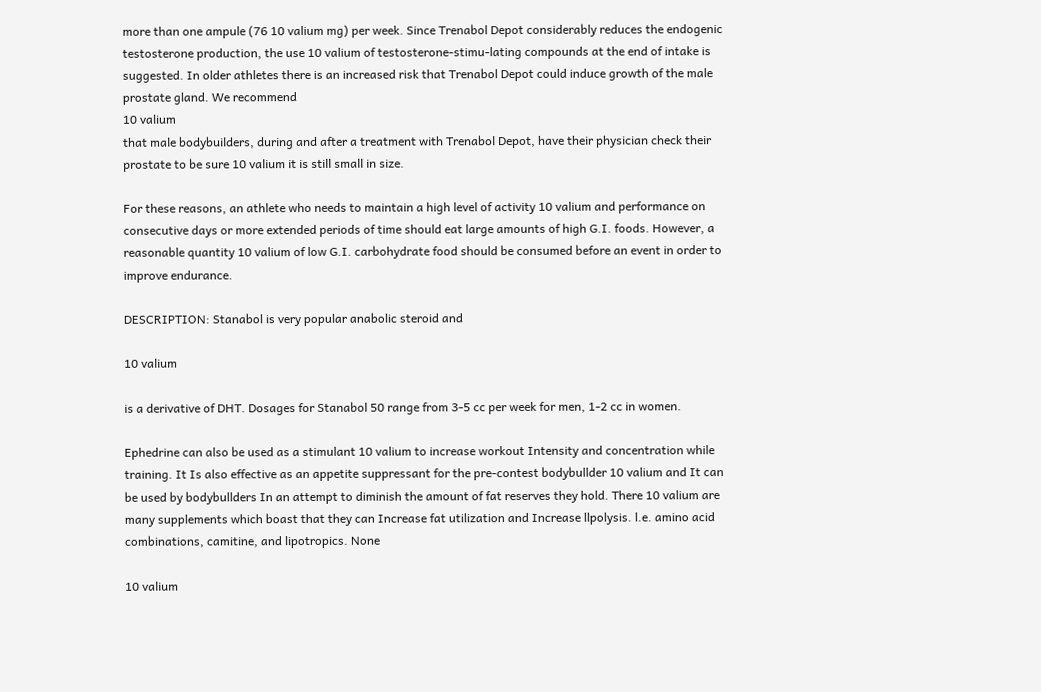more than one ampule (76 10 valium mg) per week. Since Trenabol Depot considerably reduces the endogenic testosterone production, the use 10 valium of testosterone-stimu-lating compounds at the end of intake is suggested. In older athletes there is an increased risk that Trenabol Depot could induce growth of the male prostate gland. We recommend
10 valium
that male bodybuilders, during and after a treatment with Trenabol Depot, have their physician check their prostate to be sure 10 valium it is still small in size.

For these reasons, an athlete who needs to maintain a high level of activity 10 valium and performance on consecutive days or more extended periods of time should eat large amounts of high G.I. foods. However, a reasonable quantity 10 valium of low G.I. carbohydrate food should be consumed before an event in order to improve endurance.

DESCRIPTION: Stanabol is very popular anabolic steroid and

10 valium

is a derivative of DHT. Dosages for Stanabol 50 range from 3-5 cc per week for men, 1-2 cc in women.

Ephedrine can also be used as a stimulant 10 valium to increase workout Intensity and concentration while training. It Is also effective as an appetite suppressant for the pre-contest bodybullder 10 valium and It can be used by bodybullders In an attempt to diminish the amount of fat reserves they hold. There 10 valium are many supplements which boast that they can Increase fat utilization and Increase llpolysis. l.e. amino acid combinations, camitine, and lipotropics. None

10 valium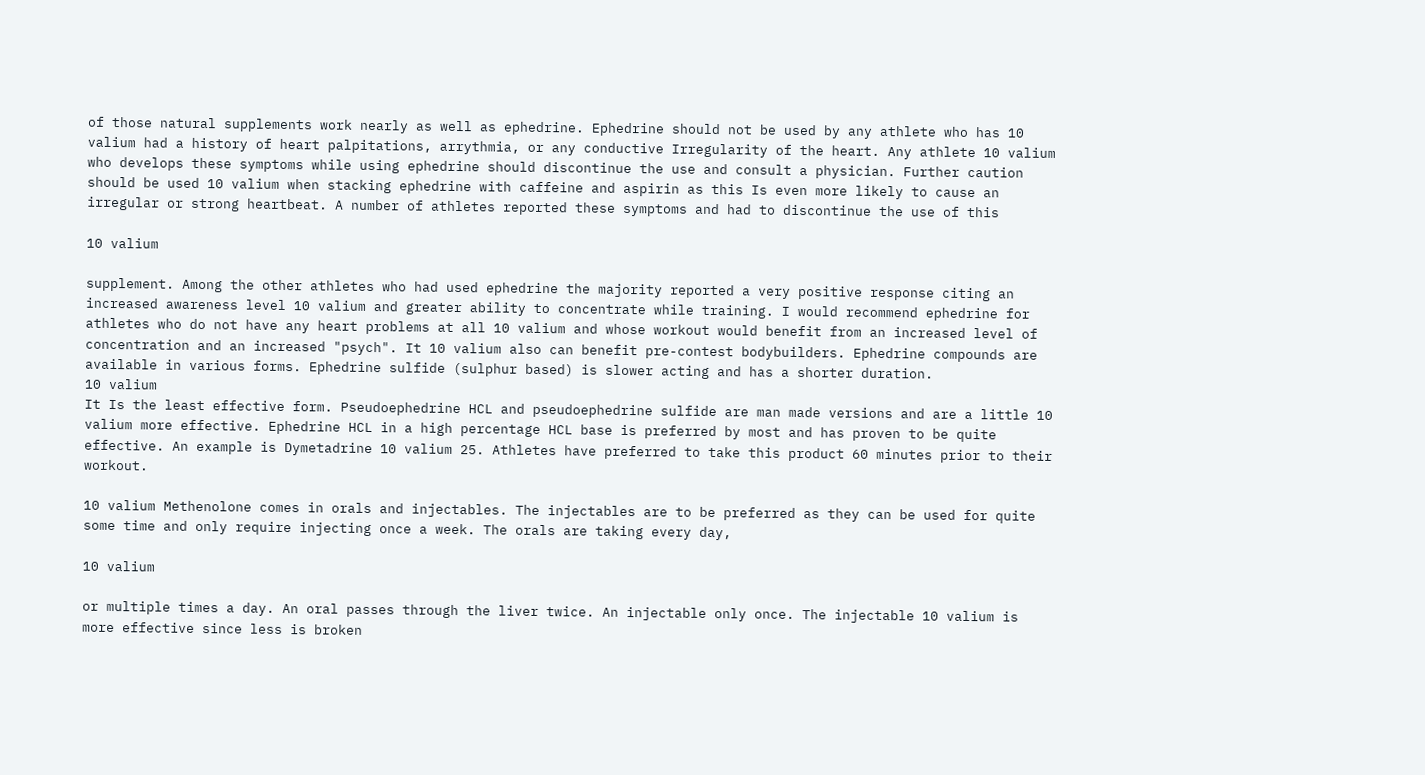of those natural supplements work nearly as well as ephedrine. Ephedrine should not be used by any athlete who has 10 valium had a history of heart palpitations, arrythmia, or any conductive Irregularity of the heart. Any athlete 10 valium who develops these symptoms while using ephedrine should discontinue the use and consult a physician. Further caution should be used 10 valium when stacking ephedrine with caffeine and aspirin as this Is even more likely to cause an irregular or strong heartbeat. A number of athletes reported these symptoms and had to discontinue the use of this

10 valium

supplement. Among the other athletes who had used ephedrine the majority reported a very positive response citing an increased awareness level 10 valium and greater ability to concentrate while training. I would recommend ephedrine for athletes who do not have any heart problems at all 10 valium and whose workout would benefit from an increased level of concentration and an increased "psych". It 10 valium also can benefit pre-contest bodybuilders. Ephedrine compounds are available in various forms. Ephedrine sulfide (sulphur based) is slower acting and has a shorter duration.
10 valium
It Is the least effective form. Pseudoephedrine HCL and pseudoephedrine sulfide are man made versions and are a little 10 valium more effective. Ephedrine HCL in a high percentage HCL base is preferred by most and has proven to be quite effective. An example is Dymetadrine 10 valium 25. Athletes have preferred to take this product 60 minutes prior to their workout.

10 valium Methenolone comes in orals and injectables. The injectables are to be preferred as they can be used for quite some time and only require injecting once a week. The orals are taking every day,

10 valium

or multiple times a day. An oral passes through the liver twice. An injectable only once. The injectable 10 valium is more effective since less is broken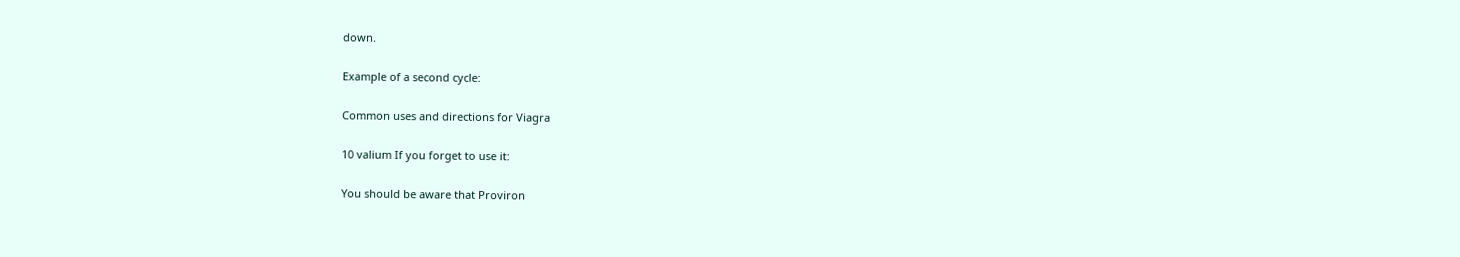down.

Example of a second cycle:

Common uses and directions for Viagra

10 valium If you forget to use it:

You should be aware that Proviron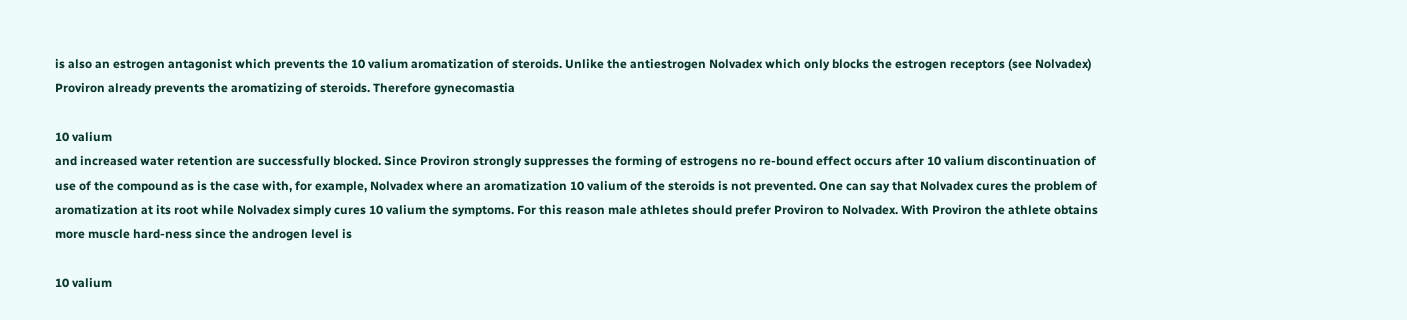is also an estrogen antagonist which prevents the 10 valium aromatization of steroids. Unlike the antiestrogen Nolvadex which only blocks the estrogen receptors (see Nolvadex) Proviron already prevents the aromatizing of steroids. Therefore gynecomastia

10 valium
and increased water retention are successfully blocked. Since Proviron strongly suppresses the forming of estrogens no re-bound effect occurs after 10 valium discontinuation of use of the compound as is the case with, for example, Nolvadex where an aromatization 10 valium of the steroids is not prevented. One can say that Nolvadex cures the problem of aromatization at its root while Nolvadex simply cures 10 valium the symptoms. For this reason male athletes should prefer Proviron to Nolvadex. With Proviron the athlete obtains more muscle hard-ness since the androgen level is

10 valium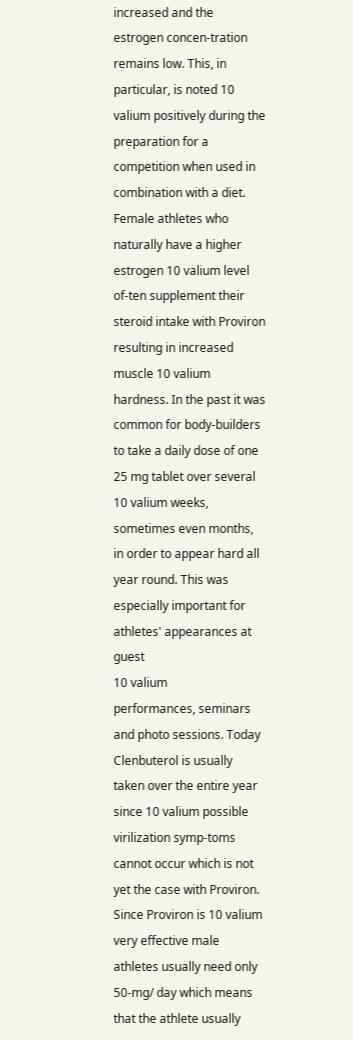increased and the estrogen concen-tration remains low. This, in particular, is noted 10 valium positively during the preparation for a competition when used in combination with a diet. Female athletes who naturally have a higher estrogen 10 valium level of-ten supplement their steroid intake with Proviron resulting in increased muscle 10 valium hardness. In the past it was common for body-builders to take a daily dose of one 25 mg tablet over several 10 valium weeks, sometimes even months, in order to appear hard all year round. This was especially important for athletes' appearances at guest
10 valium
performances, seminars and photo sessions. Today Clenbuterol is usually taken over the entire year since 10 valium possible virilization symp-toms cannot occur which is not yet the case with Proviron. Since Proviron is 10 valium very effective male athletes usually need only 50-mg/ day which means that the athlete usually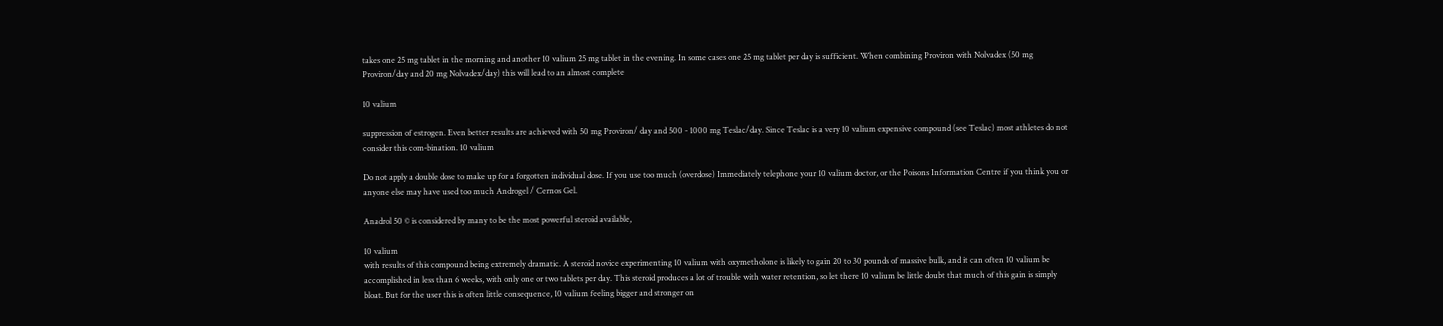takes one 25 mg tablet in the morning and another 10 valium 25 mg tablet in the evening. In some cases one 25 mg tablet per day is sufficient. When combining Proviron with Nolvadex (50 mg Proviron/day and 20 mg Nolvadex/day) this will lead to an almost complete

10 valium

suppression of estrogen. Even better results are achieved with 50 mg Proviron/ day and 500 - 1000 mg Teslac/day. Since Teslac is a very 10 valium expensive compound (see Teslac) most athletes do not consider this com-bination. 10 valium

Do not apply a double dose to make up for a forgotten individual dose. If you use too much (overdose) Immediately telephone your 10 valium doctor, or the Poisons Information Centre if you think you or anyone else may have used too much Androgel / Cernos Gel.

Anadrol 50 © is considered by many to be the most powerful steroid available,

10 valium
with results of this compound being extremely dramatic. A steroid novice experimenting 10 valium with oxymetholone is likely to gain 20 to 30 pounds of massive bulk, and it can often 10 valium be accomplished in less than 6 weeks, with only one or two tablets per day. This steroid produces a lot of trouble with water retention, so let there 10 valium be little doubt that much of this gain is simply bloat. But for the user this is often little consequence, 10 valium feeling bigger and stronger on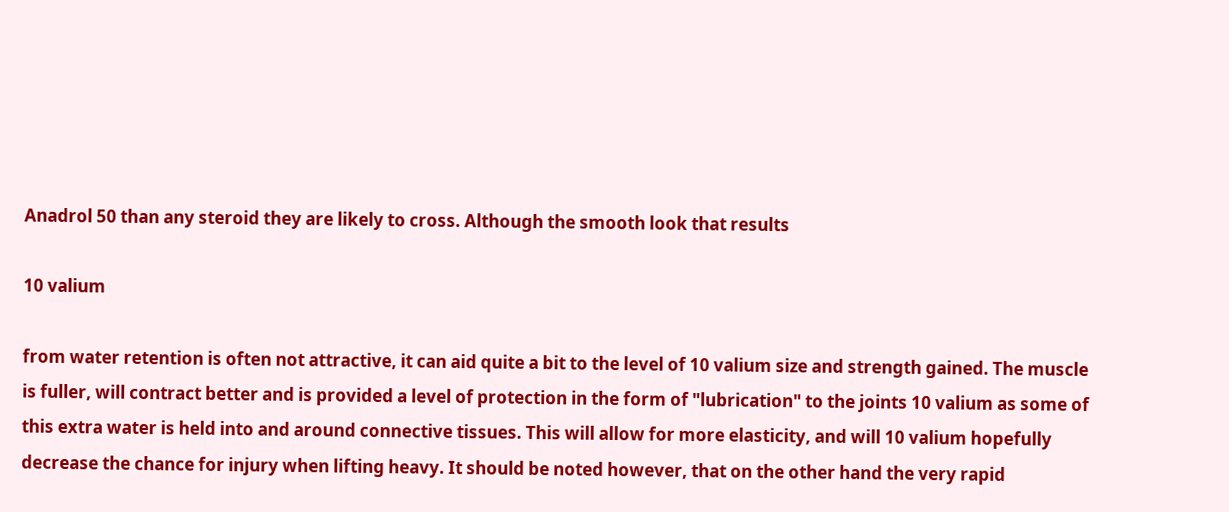Anadrol 50 than any steroid they are likely to cross. Although the smooth look that results

10 valium

from water retention is often not attractive, it can aid quite a bit to the level of 10 valium size and strength gained. The muscle is fuller, will contract better and is provided a level of protection in the form of "lubrication" to the joints 10 valium as some of this extra water is held into and around connective tissues. This will allow for more elasticity, and will 10 valium hopefully decrease the chance for injury when lifting heavy. It should be noted however, that on the other hand the very rapid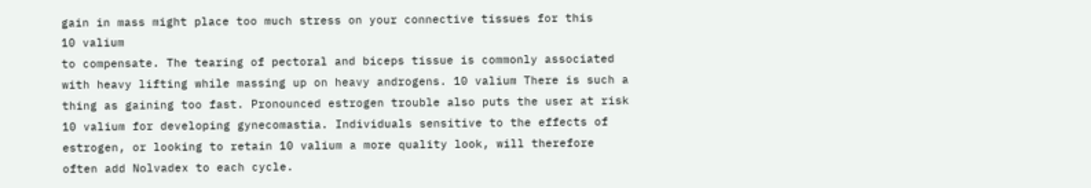gain in mass might place too much stress on your connective tissues for this
10 valium
to compensate. The tearing of pectoral and biceps tissue is commonly associated with heavy lifting while massing up on heavy androgens. 10 valium There is such a thing as gaining too fast. Pronounced estrogen trouble also puts the user at risk 10 valium for developing gynecomastia. Individuals sensitive to the effects of estrogen, or looking to retain 10 valium a more quality look, will therefore often add Nolvadex to each cycle.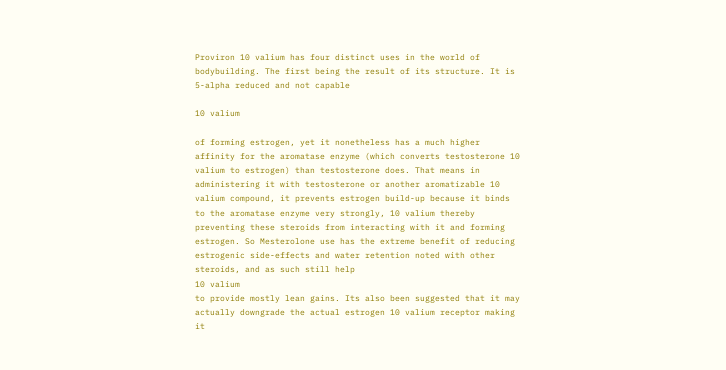Proviron 10 valium has four distinct uses in the world of bodybuilding. The first being the result of its structure. It is 5-alpha reduced and not capable

10 valium

of forming estrogen, yet it nonetheless has a much higher affinity for the aromatase enzyme (which converts testosterone 10 valium to estrogen) than testosterone does. That means in administering it with testosterone or another aromatizable 10 valium compound, it prevents estrogen build-up because it binds to the aromatase enzyme very strongly, 10 valium thereby preventing these steroids from interacting with it and forming estrogen. So Mesterolone use has the extreme benefit of reducing estrogenic side-effects and water retention noted with other steroids, and as such still help
10 valium
to provide mostly lean gains. Its also been suggested that it may actually downgrade the actual estrogen 10 valium receptor making it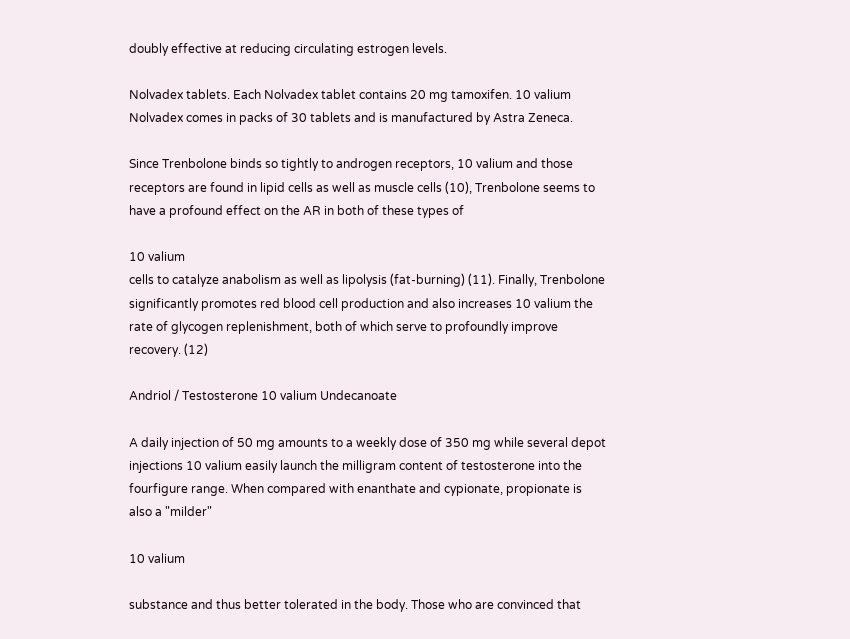doubly effective at reducing circulating estrogen levels.

Nolvadex tablets. Each Nolvadex tablet contains 20 mg tamoxifen. 10 valium Nolvadex comes in packs of 30 tablets and is manufactured by Astra Zeneca.

Since Trenbolone binds so tightly to androgen receptors, 10 valium and those receptors are found in lipid cells as well as muscle cells (10), Trenbolone seems to have a profound effect on the AR in both of these types of

10 valium
cells to catalyze anabolism as well as lipolysis (fat-burning) (11). Finally, Trenbolone significantly promotes red blood cell production and also increases 10 valium the rate of glycogen replenishment, both of which serve to profoundly improve recovery. (12)

Andriol / Testosterone 10 valium Undecanoate

A daily injection of 50 mg amounts to a weekly dose of 350 mg while several depot injections 10 valium easily launch the milligram content of testosterone into the fourfigure range. When compared with enanthate and cypionate, propionate is also a "milder"

10 valium

substance and thus better tolerated in the body. Those who are convinced that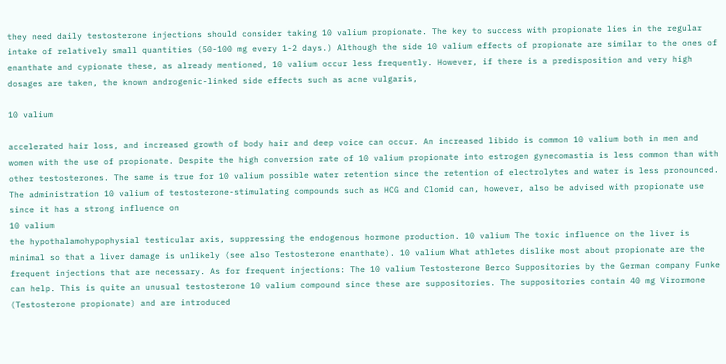they need daily testosterone injections should consider taking 10 valium propionate. The key to success with propionate lies in the regular intake of relatively small quantities (50-100 mg every 1-2 days.) Although the side 10 valium effects of propionate are similar to the ones of enanthate and cypionate these, as already mentioned, 10 valium occur less frequently. However, if there is a predisposition and very high dosages are taken, the known androgenic-linked side effects such as acne vulgaris,

10 valium

accelerated hair loss, and increased growth of body hair and deep voice can occur. An increased libido is common 10 valium both in men and women with the use of propionate. Despite the high conversion rate of 10 valium propionate into estrogen gynecomastia is less common than with other testosterones. The same is true for 10 valium possible water retention since the retention of electrolytes and water is less pronounced. The administration 10 valium of testosterone-stimulating compounds such as HCG and Clomid can, however, also be advised with propionate use since it has a strong influence on
10 valium
the hypothalamohypophysial testicular axis, suppressing the endogenous hormone production. 10 valium The toxic influence on the liver is minimal so that a liver damage is unlikely (see also Testosterone enanthate). 10 valium What athletes dislike most about propionate are the frequent injections that are necessary. As for frequent injections: The 10 valium Testosterone Berco Suppositories by the German company Funke can help. This is quite an unusual testosterone 10 valium compound since these are suppositories. The suppositories contain 40 mg Virormone (Testosterone propionate) and are introduced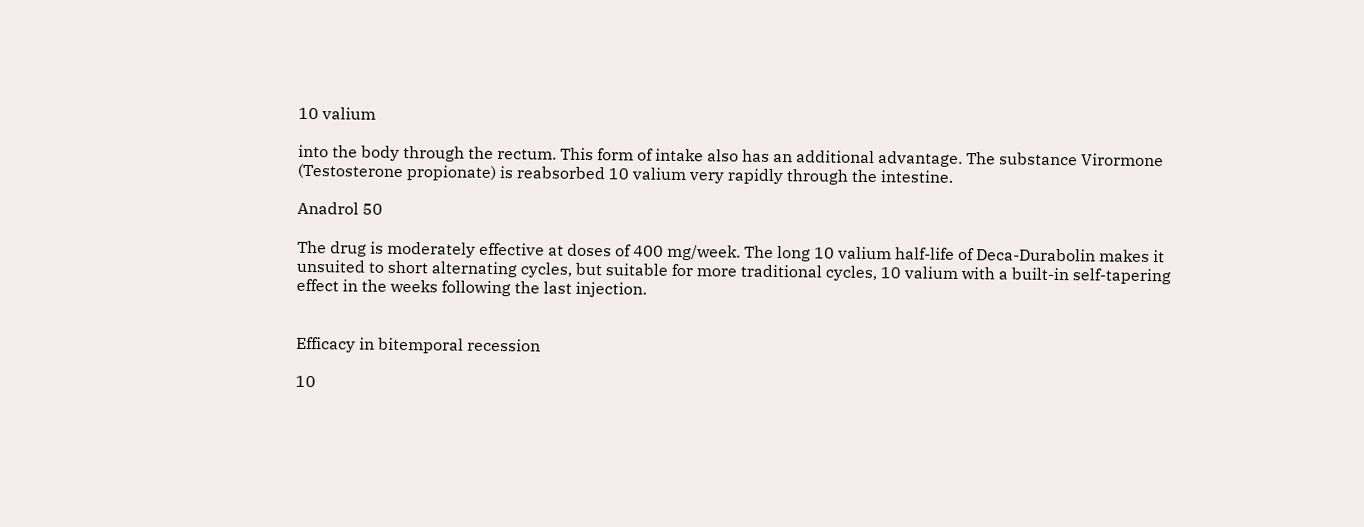10 valium

into the body through the rectum. This form of intake also has an additional advantage. The substance Virormone (Testosterone propionate) is reabsorbed 10 valium very rapidly through the intestine.

Anadrol 50

The drug is moderately effective at doses of 400 mg/week. The long 10 valium half-life of Deca-Durabolin makes it unsuited to short alternating cycles, but suitable for more traditional cycles, 10 valium with a built-in self-tapering effect in the weeks following the last injection.


Efficacy in bitemporal recession

10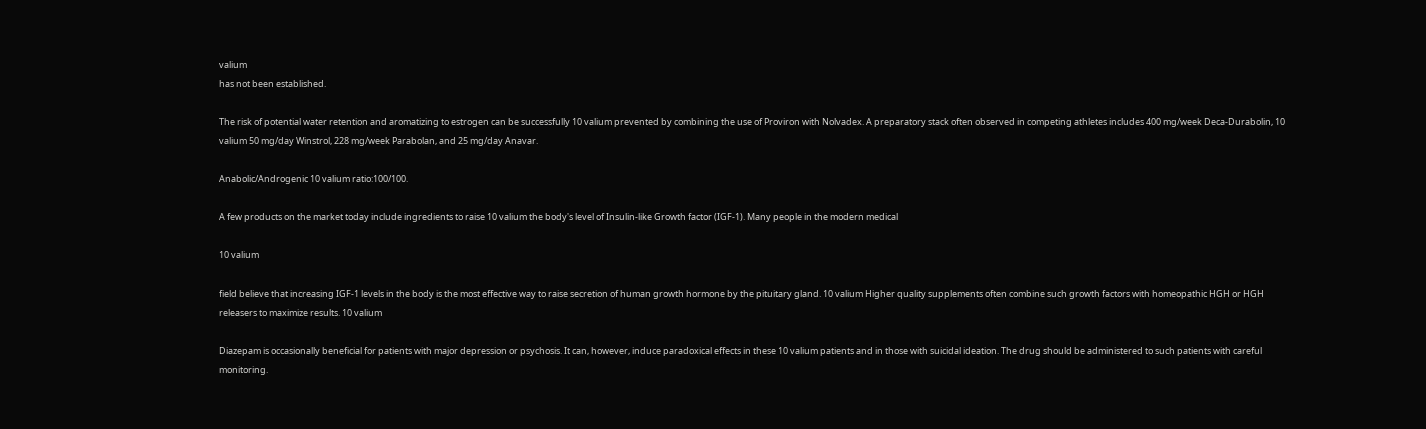valium
has not been established.

The risk of potential water retention and aromatizing to estrogen can be successfully 10 valium prevented by combining the use of Proviron with Nolvadex. A preparatory stack often observed in competing athletes includes 400 mg/week Deca-Durabolin, 10 valium 50 mg/day Winstrol, 228 mg/week Parabolan, and 25 mg/day Anavar.

Anabolic/Androgenic 10 valium ratio:100/100.

A few products on the market today include ingredients to raise 10 valium the body's level of Insulin-like Growth factor (IGF-1). Many people in the modern medical

10 valium

field believe that increasing IGF-1 levels in the body is the most effective way to raise secretion of human growth hormone by the pituitary gland. 10 valium Higher quality supplements often combine such growth factors with homeopathic HGH or HGH releasers to maximize results. 10 valium

Diazepam is occasionally beneficial for patients with major depression or psychosis. It can, however, induce paradoxical effects in these 10 valium patients and in those with suicidal ideation. The drug should be administered to such patients with careful monitoring.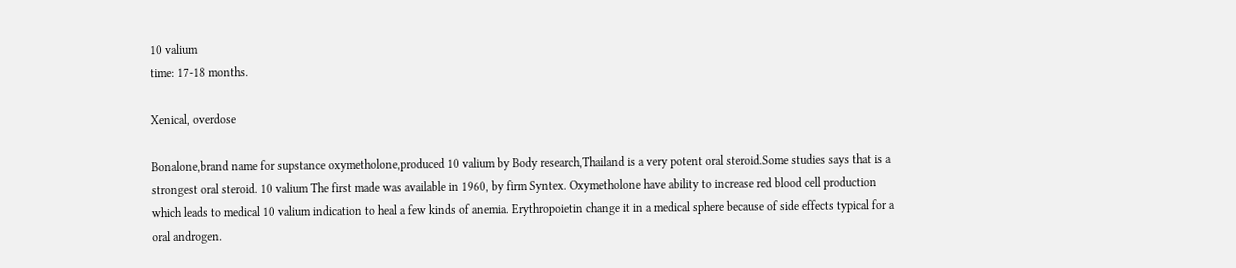10 valium
time: 17-18 months.

Xenical, overdose

Bonalone,brand name for supstance oxymetholone,produced 10 valium by Body research,Thailand is a very potent oral steroid.Some studies says that is a strongest oral steroid. 10 valium The first made was available in 1960, by firm Syntex. Oxymetholone have ability to increase red blood cell production which leads to medical 10 valium indication to heal a few kinds of anemia. Erythropoietin change it in a medical sphere because of side effects typical for a oral androgen.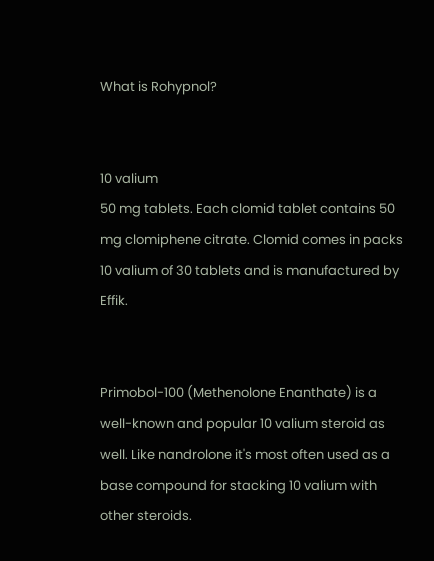What is Rohypnol?


10 valium
50 mg tablets. Each clomid tablet contains 50 mg clomiphene citrate. Clomid comes in packs 10 valium of 30 tablets and is manufactured by Effik.


Primobol-100 (Methenolone Enanthate) is a well-known and popular 10 valium steroid as well. Like nandrolone it's most often used as a base compound for stacking 10 valium with other steroids.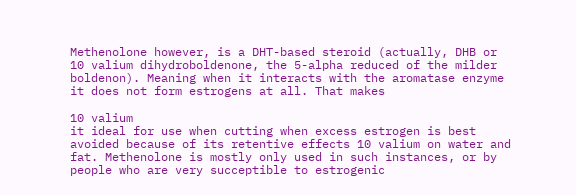Methenolone however, is a DHT-based steroid (actually, DHB or 10 valium dihydroboldenone, the 5-alpha reduced of the milder boldenon). Meaning when it interacts with the aromatase enzyme it does not form estrogens at all. That makes

10 valium
it ideal for use when cutting when excess estrogen is best avoided because of its retentive effects 10 valium on water and fat. Methenolone is mostly only used in such instances, or by people who are very succeptible to estrogenic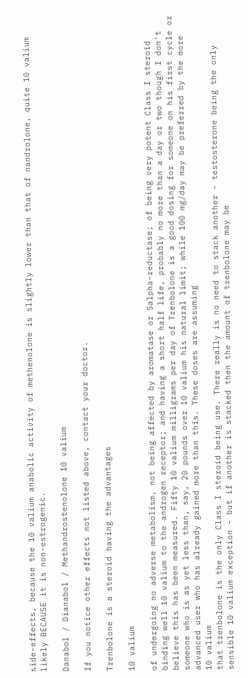side-effects, because the 10 valium anabolic activity of methenolone is slightly lower than that of nandrolone, quite 10 valium likely BECAUSE it is non-estrogenic.

Danabol / Dianabol / Methandrostenolone 10 valium

If you notice other effects not listed above, contact your doctor.

Trenbolone is a steroid having the advantages

10 valium

of undergoing no adverse metabolism, not being affected by aromatase or 5alpha-reductase; of being very potent Class I steroid binding well 10 valium to the androgen receptor; and having a short half life, probably no more than a day or two though I don't believe this has been measured. Fifty 10 valium milligrams per day of Trenbolone is a good dosing for someone on his first cycle or someone who is as yet less than, say, 20 pounds over 10 valium his natural limit; while 100 mg/day may be preferred by the more advanced user who has already gained more than this. These doses are assuming
10 valium
that trenbolone is the only Class I steroid being use. There really is no need to stack another - testosterone being the only sensible 10 valium exception - but if another is stacked then the amount of trenbolone may be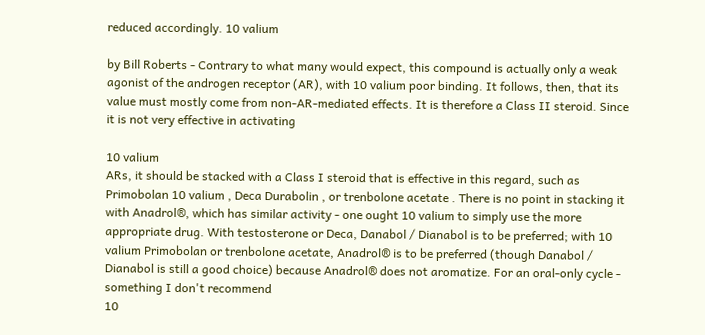reduced accordingly. 10 valium

by Bill Roberts - Contrary to what many would expect, this compound is actually only a weak agonist of the androgen receptor (AR), with 10 valium poor binding. It follows, then, that its value must mostly come from non-AR-mediated effects. It is therefore a Class II steroid. Since it is not very effective in activating

10 valium
ARs, it should be stacked with a Class I steroid that is effective in this regard, such as Primobolan 10 valium , Deca Durabolin , or trenbolone acetate . There is no point in stacking it with Anadrol®, which has similar activity - one ought 10 valium to simply use the more appropriate drug. With testosterone or Deca, Danabol / Dianabol is to be preferred; with 10 valium Primobolan or trenbolone acetate, Anadrol® is to be preferred (though Danabol / Dianabol is still a good choice) because Anadrol® does not aromatize. For an oral-only cycle - something I don't recommend
10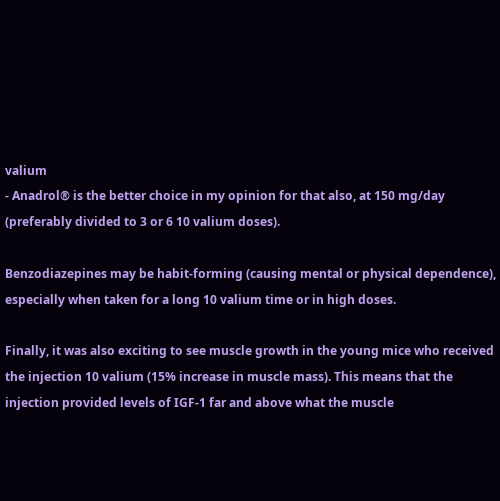valium
- Anadrol® is the better choice in my opinion for that also, at 150 mg/day (preferably divided to 3 or 6 10 valium doses).

Benzodiazepines may be habit-forming (causing mental or physical dependence), especially when taken for a long 10 valium time or in high doses.

Finally, it was also exciting to see muscle growth in the young mice who received the injection 10 valium (15% increase in muscle mass). This means that the injection provided levels of IGF-1 far and above what the muscle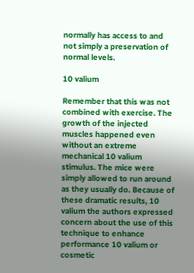normally has access to and not simply a preservation of normal levels.

10 valium

Remember that this was not combined with exercise. The growth of the injected muscles happened even without an extreme mechanical 10 valium stimulus. The mice were simply allowed to run around as they usually do. Because of these dramatic results, 10 valium the authors expressed concern about the use of this technique to enhance performance 10 valium or cosmetic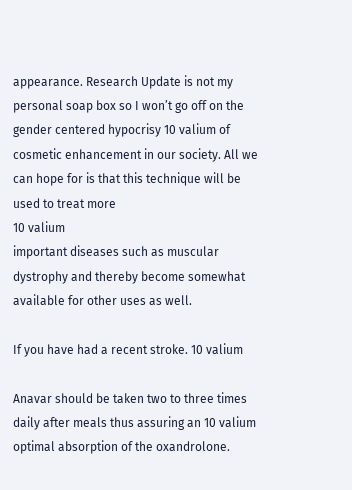appearance. Research Update is not my personal soap box so I won’t go off on the gender centered hypocrisy 10 valium of cosmetic enhancement in our society. All we can hope for is that this technique will be used to treat more
10 valium
important diseases such as muscular dystrophy and thereby become somewhat available for other uses as well.

If you have had a recent stroke. 10 valium

Anavar should be taken two to three times daily after meals thus assuring an 10 valium optimal absorption of the oxandrolone.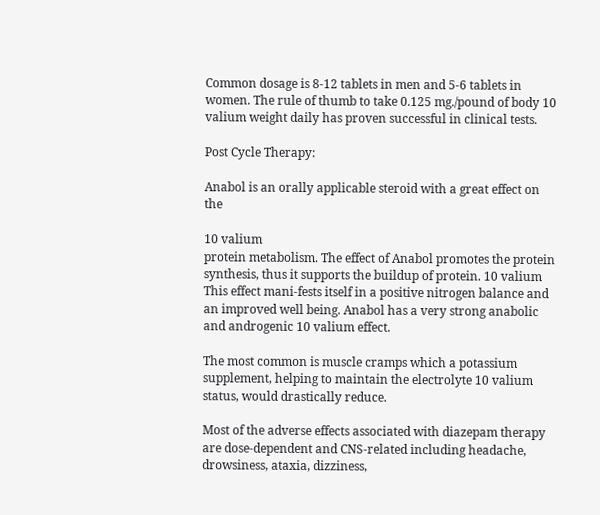Common dosage is 8-12 tablets in men and 5-6 tablets in women. The rule of thumb to take 0.125 mg./pound of body 10 valium weight daily has proven successful in clinical tests.

Post Cycle Therapy:

Anabol is an orally applicable steroid with a great effect on the

10 valium
protein metabolism. The effect of Anabol promotes the protein synthesis, thus it supports the buildup of protein. 10 valium This effect mani-fests itself in a positive nitrogen balance and an improved well being. Anabol has a very strong anabolic and androgenic 10 valium effect.

The most common is muscle cramps which a potassium supplement, helping to maintain the electrolyte 10 valium status, would drastically reduce.

Most of the adverse effects associated with diazepam therapy are dose-dependent and CNS-related including headache, drowsiness, ataxia, dizziness,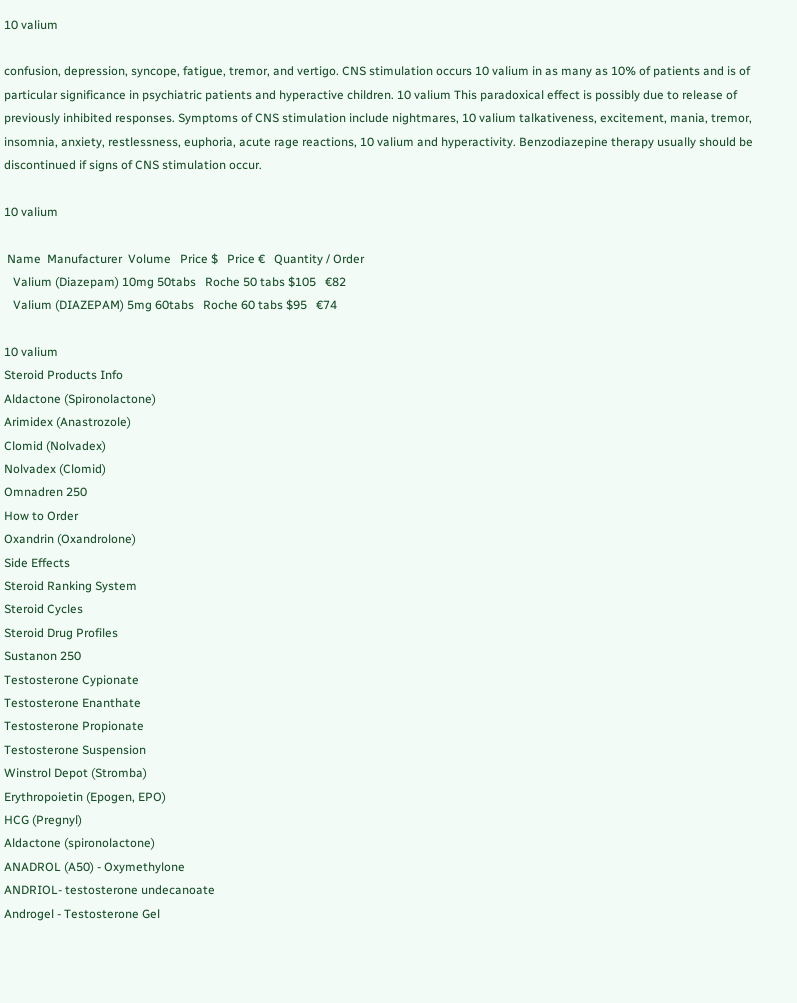10 valium

confusion, depression, syncope, fatigue, tremor, and vertigo. CNS stimulation occurs 10 valium in as many as 10% of patients and is of particular significance in psychiatric patients and hyperactive children. 10 valium This paradoxical effect is possibly due to release of previously inhibited responses. Symptoms of CNS stimulation include nightmares, 10 valium talkativeness, excitement, mania, tremor, insomnia, anxiety, restlessness, euphoria, acute rage reactions, 10 valium and hyperactivity. Benzodiazepine therapy usually should be discontinued if signs of CNS stimulation occur.

10 valium

 Name  Manufacturer  Volume   Price $   Price €   Quantity / Order
   Valium (Diazepam) 10mg 50tabs   Roche 50 tabs $105   €82
   Valium (DIAZEPAM) 5mg 60tabs   Roche 60 tabs $95   €74

10 valium
Steroid Products Info
Aldactone (Spironolactone)
Arimidex (Anastrozole)
Clomid (Nolvadex)
Nolvadex (Clomid)
Omnadren 250
How to Order
Oxandrin (Oxandrolone)
Side Effects
Steroid Ranking System
Steroid Cycles
Steroid Drug Profiles
Sustanon 250
Testosterone Cypionate
Testosterone Enanthate
Testosterone Propionate
Testosterone Suspension
Winstrol Depot (Stromba)
Erythropoietin (Epogen, EPO)
HCG (Pregnyl)
Aldactone (spironolactone)
ANADROL (A50) - Oxymethylone
ANDRIOL- testosterone undecanoate
Androgel - Testosterone Gel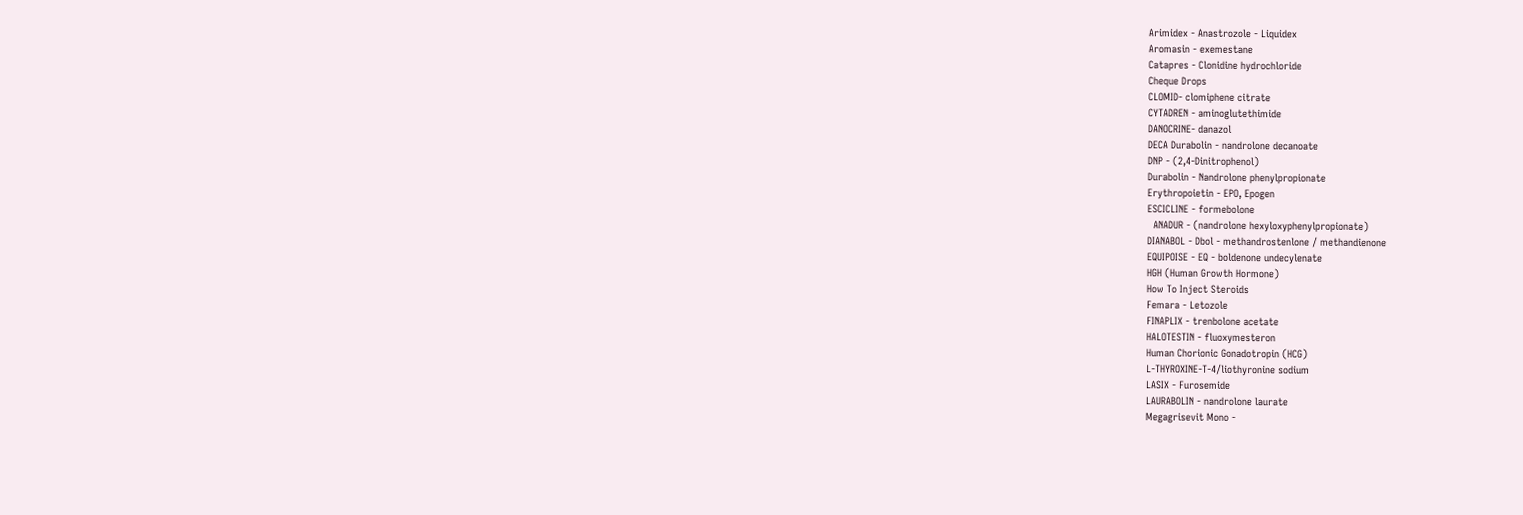Arimidex - Anastrozole - Liquidex
Aromasin - exemestane
Catapres - Clonidine hydrochloride
Cheque Drops
CLOMID- clomiphene citrate
CYTADREN - aminoglutethimide
DANOCRINE- danazol
DECA Durabolin - nandrolone decanoate
DNP - (2,4-Dinitrophenol)
Durabolin - Nandrolone phenylpropionate
Erythropoietin - EPO, Epogen
ESCICLINE - formebolone
  ANADUR - (nandrolone hexyloxyphenylpropionate)
DIANABOL - Dbol - methandrostenlone / methandienone
EQUIPOISE - EQ - boldenone undecylenate
HGH (Human Growth Hormone)
How To Inject Steroids
Femara - Letozole
FINAPLIX - trenbolone acetate
HALOTESTIN - fluoxymesteron
Human Chorionic Gonadotropin (HCG)
L-THYROXINE-T-4/liothyronine sodium
LASIX - Furosemide
LAURABOLIN - nandrolone laurate
Megagrisevit Mono -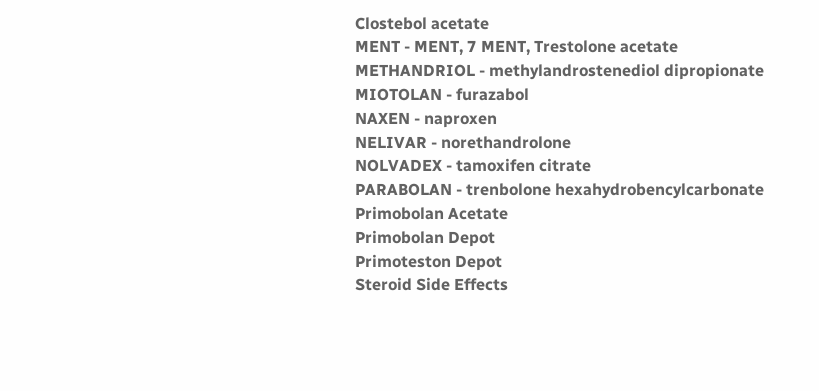Clostebol acetate
MENT - MENT, 7 MENT, Trestolone acetate
METHANDRIOL - methylandrostenediol dipropionate
MIOTOLAN - furazabol
NAXEN - naproxen
NELIVAR - norethandrolone
NOLVADEX - tamoxifen citrate
PARABOLAN - trenbolone hexahydrobencylcarbonate
Primobolan Acetate
Primobolan Depot
Primoteston Depot
Steroid Side Effects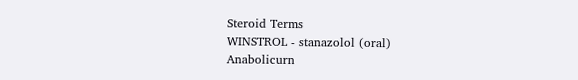Steroid Terms
WINSTROL - stanazolol (oral)
Anabolicurn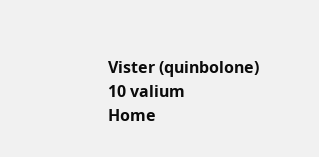Vister (quinbolone)
10 valium
Home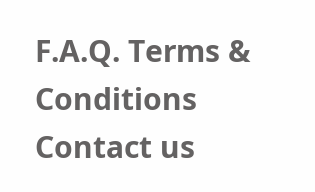F.A.Q. Terms & Conditions Contact us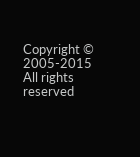Copyright © 2005-2015 All rights reserved